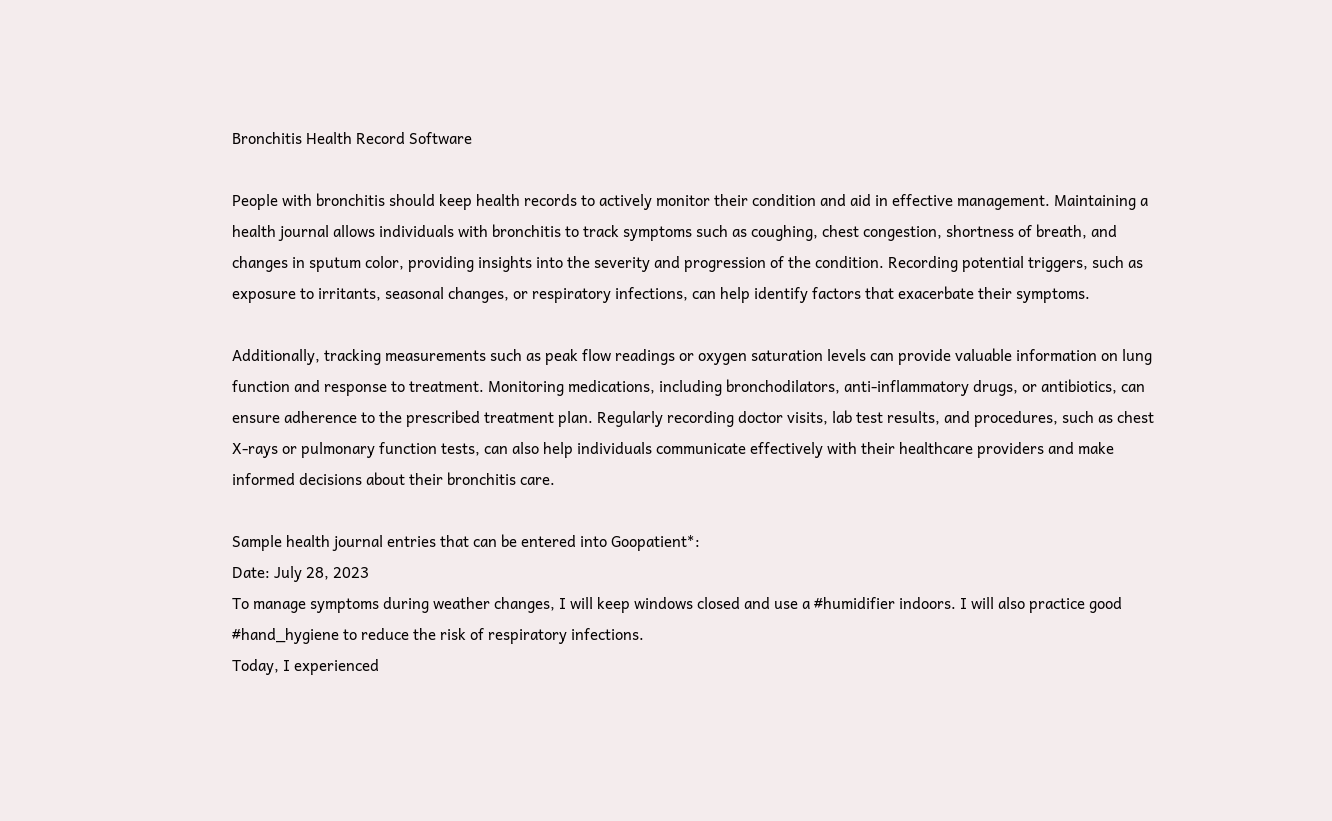Bronchitis Health Record Software

People with bronchitis should keep health records to actively monitor their condition and aid in effective management. Maintaining a health journal allows individuals with bronchitis to track symptoms such as coughing, chest congestion, shortness of breath, and changes in sputum color, providing insights into the severity and progression of the condition. Recording potential triggers, such as exposure to irritants, seasonal changes, or respiratory infections, can help identify factors that exacerbate their symptoms.

Additionally, tracking measurements such as peak flow readings or oxygen saturation levels can provide valuable information on lung function and response to treatment. Monitoring medications, including bronchodilators, anti-inflammatory drugs, or antibiotics, can ensure adherence to the prescribed treatment plan. Regularly recording doctor visits, lab test results, and procedures, such as chest X-rays or pulmonary function tests, can also help individuals communicate effectively with their healthcare providers and make informed decisions about their bronchitis care.

Sample health journal entries that can be entered into Goopatient*:
Date: July 28, 2023
To manage symptoms during weather changes, I will keep windows closed and use a #humidifier indoors. I will also practice good #hand_hygiene to reduce the risk of respiratory infections.
Today, I experienced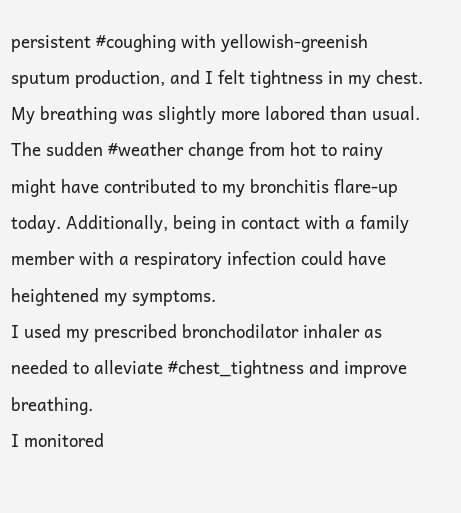persistent #coughing with yellowish-greenish sputum production, and I felt tightness in my chest. My breathing was slightly more labored than usual.
The sudden #weather change from hot to rainy might have contributed to my bronchitis flare-up today. Additionally, being in contact with a family member with a respiratory infection could have heightened my symptoms.
I used my prescribed bronchodilator inhaler as needed to alleviate #chest_tightness and improve breathing.
I monitored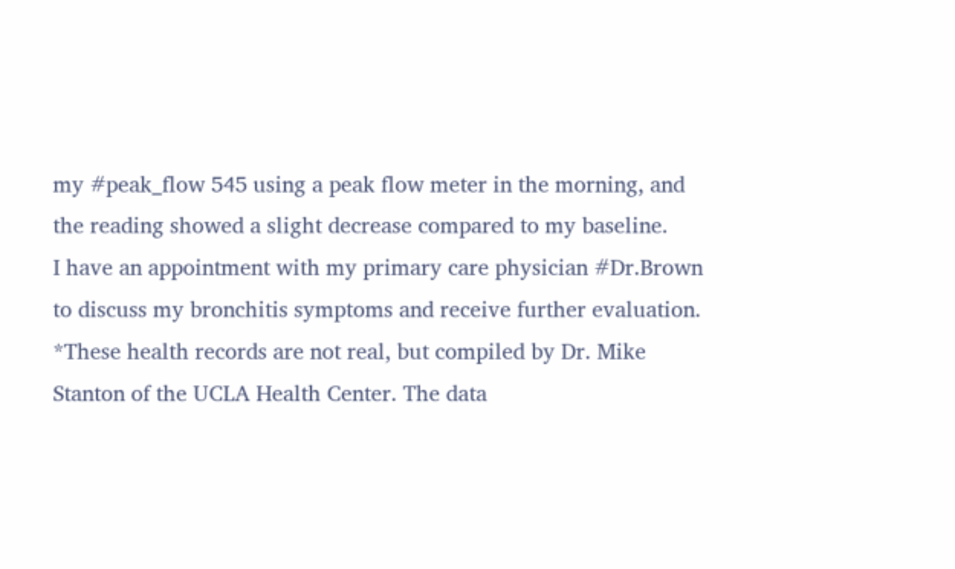my #peak_flow 545 using a peak flow meter in the morning, and the reading showed a slight decrease compared to my baseline.
I have an appointment with my primary care physician #Dr.Brown to discuss my bronchitis symptoms and receive further evaluation.
*These health records are not real, but compiled by Dr. Mike Stanton of the UCLA Health Center. The data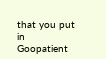that you put in Goopatient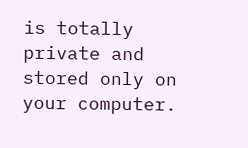is totally private and stored only on your computer.